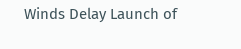Winds Delay Launch of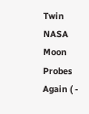Twin NASA Moon Probes Again ( -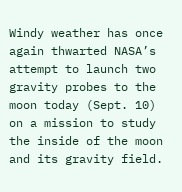Windy weather has once again thwarted NASA’s attempt to launch two gravity probes to the moon today (Sept. 10) on a mission to study the inside of the moon and its gravity field.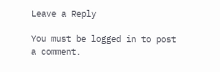Leave a Reply

You must be logged in to post a comment.